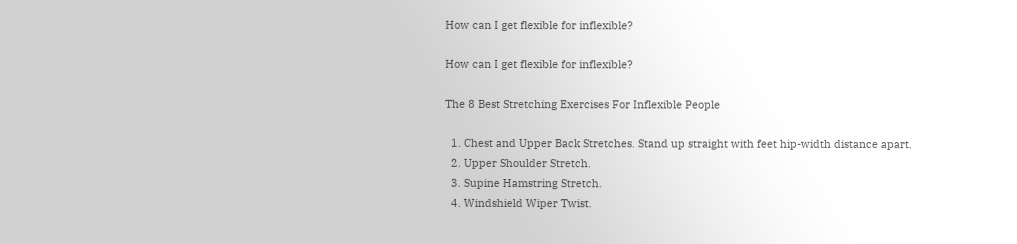How can I get flexible for inflexible?

How can I get flexible for inflexible?

The 8 Best Stretching Exercises For Inflexible People

  1. Chest and Upper Back Stretches. Stand up straight with feet hip-width distance apart.
  2. Upper Shoulder Stretch.
  3. Supine Hamstring Stretch.
  4. Windshield Wiper Twist.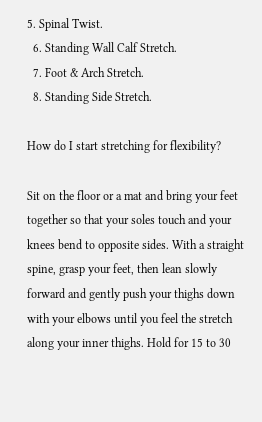5. Spinal Twist.
  6. Standing Wall Calf Stretch.
  7. Foot & Arch Stretch.
  8. Standing Side Stretch.

How do I start stretching for flexibility?

Sit on the floor or a mat and bring your feet together so that your soles touch and your knees bend to opposite sides. With a straight spine, grasp your feet, then lean slowly forward and gently push your thighs down with your elbows until you feel the stretch along your inner thighs. Hold for 15 to 30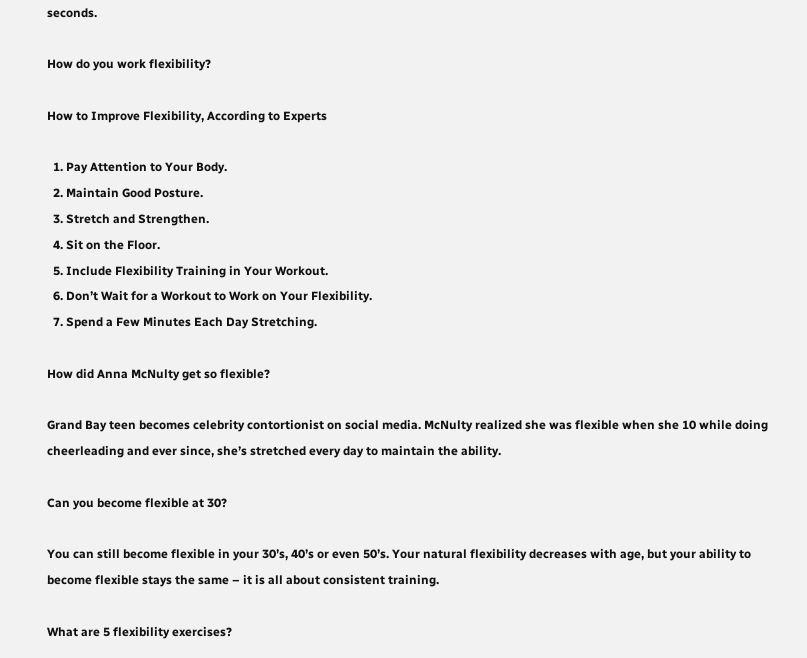seconds.

How do you work flexibility?

How to Improve Flexibility, According to Experts

  1. Pay Attention to Your Body.
  2. Maintain Good Posture.
  3. Stretch and Strengthen.
  4. Sit on the Floor.
  5. Include Flexibility Training in Your Workout.
  6. Don’t Wait for a Workout to Work on Your Flexibility.
  7. Spend a Few Minutes Each Day Stretching.

How did Anna McNulty get so flexible?

Grand Bay teen becomes celebrity contortionist on social media. McNulty realized she was flexible when she 10 while doing cheerleading and ever since, she’s stretched every day to maintain the ability.

Can you become flexible at 30?

You can still become flexible in your 30’s, 40’s or even 50’s. Your natural flexibility decreases with age, but your ability to become flexible stays the same – it is all about consistent training.

What are 5 flexibility exercises?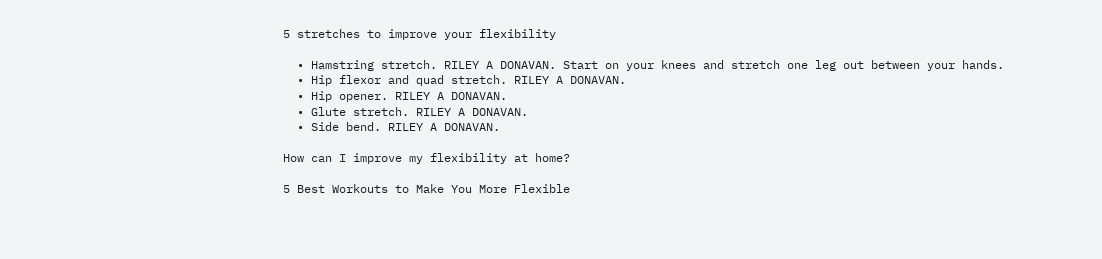5 stretches to improve your flexibility

  • Hamstring stretch. RILEY A DONAVAN. Start on your knees and stretch one leg out between your hands.
  • Hip flexor and quad stretch. RILEY A DONAVAN.
  • Hip opener. RILEY A DONAVAN.
  • Glute stretch. RILEY A DONAVAN.
  • Side bend. RILEY A DONAVAN.

How can I improve my flexibility at home?

5 Best Workouts to Make You More Flexible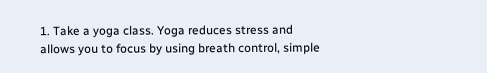1. Take a yoga class. Yoga reduces stress and allows you to focus by using breath control, simple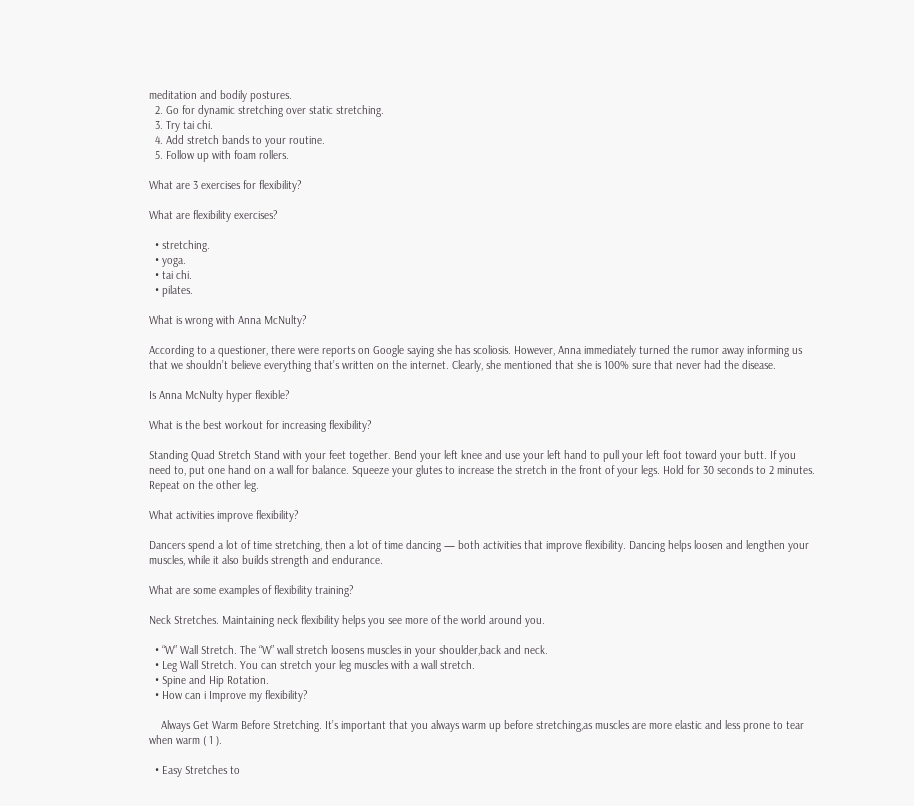meditation and bodily postures.
  2. Go for dynamic stretching over static stretching.
  3. Try tai chi.
  4. Add stretch bands to your routine.
  5. Follow up with foam rollers.

What are 3 exercises for flexibility?

What are flexibility exercises?

  • stretching.
  • yoga.
  • tai chi.
  • pilates.

What is wrong with Anna McNulty?

According to a questioner, there were reports on Google saying she has scoliosis. However, Anna immediately turned the rumor away informing us that we shouldn’t believe everything that’s written on the internet. Clearly, she mentioned that she is 100% sure that never had the disease.

Is Anna McNulty hyper flexible?

What is the best workout for increasing flexibility?

Standing Quad Stretch Stand with your feet together. Bend your left knee and use your left hand to pull your left foot toward your butt. If you need to, put one hand on a wall for balance. Squeeze your glutes to increase the stretch in the front of your legs. Hold for 30 seconds to 2 minutes. Repeat on the other leg.

What activities improve flexibility?

Dancers spend a lot of time stretching, then a lot of time dancing — both activities that improve flexibility. Dancing helps loosen and lengthen your muscles, while it also builds strength and endurance.

What are some examples of flexibility training?

Neck Stretches. Maintaining neck flexibility helps you see more of the world around you.

  • “W” Wall Stretch. The “W” wall stretch loosens muscles in your shoulder,back and neck.
  • Leg Wall Stretch. You can stretch your leg muscles with a wall stretch.
  • Spine and Hip Rotation.
  • How can i Improve my flexibility?

    Always Get Warm Before Stretching. It’s important that you always warm up before stretching,as muscles are more elastic and less prone to tear when warm ( 1 ).

  • Easy Stretches to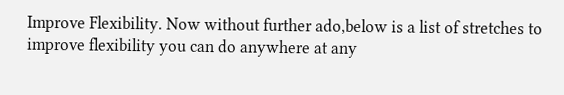Improve Flexibility. Now without further ado,below is a list of stretches to improve flexibility you can do anywhere at any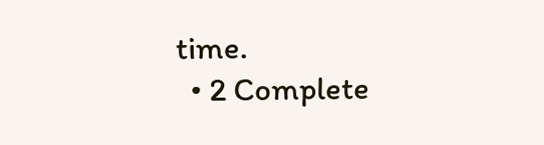time.
  • 2 Complete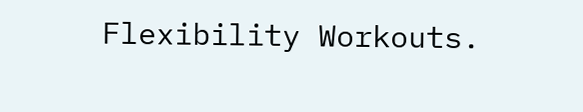Flexibility Workouts.